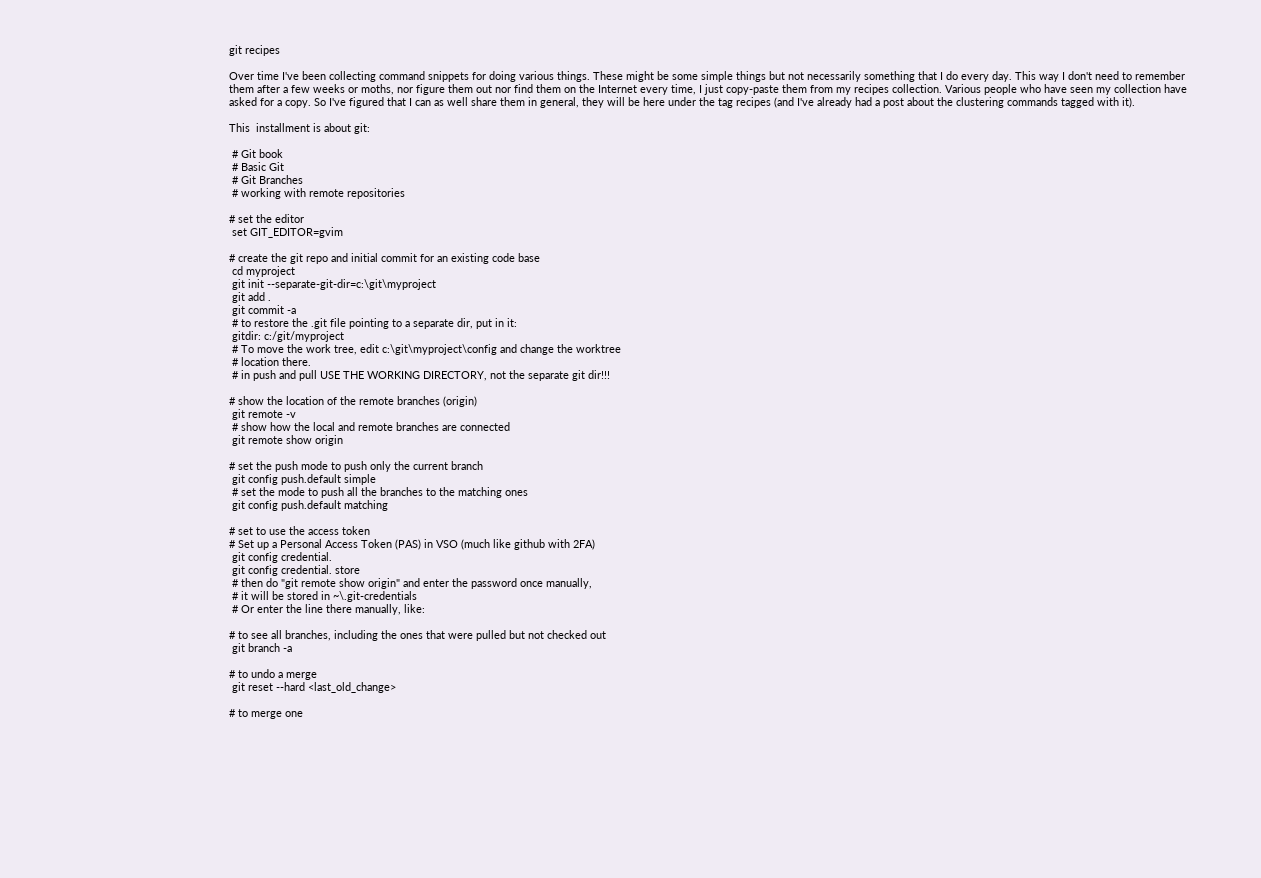git recipes

Over time I've been collecting command snippets for doing various things. These might be some simple things but not necessarily something that I do every day. This way I don't need to remember them after a few weeks or moths, nor figure them out nor find them on the Internet every time, I just copy-paste them from my recipes collection. Various people who have seen my collection have asked for a copy. So I've figured that I can as well share them in general, they will be here under the tag recipes (and I've already had a post about the clustering commands tagged with it).

This  installment is about git:

 # Git book
 # Basic Git
 # Git Branches
 # working with remote repositories

# set the editor
 set GIT_EDITOR=gvim

# create the git repo and initial commit for an existing code base
 cd myproject
 git init --separate-git-dir=c:\git\myproject
 git add .
 git commit -a
 # to restore the .git file pointing to a separate dir, put in it:
 gitdir: c:/git/myproject
 # To move the work tree, edit c:\git\myproject\config and change the worktree
 # location there.
 # in push and pull USE THE WORKING DIRECTORY, not the separate git dir!!!

# show the location of the remote branches (origin)
 git remote -v
 # show how the local and remote branches are connected
 git remote show origin

# set the push mode to push only the current branch
 git config push.default simple
 # set the mode to push all the branches to the matching ones
 git config push.default matching

# set to use the access token
# Set up a Personal Access Token (PAS) in VSO (much like github with 2FA)
 git config credential.
 git config credential. store
 # then do "git remote show origin" and enter the password once manually,
 # it will be stored in ~\.git-credentials
 # Or enter the line there manually, like:

# to see all branches, including the ones that were pulled but not checked out
 git branch -a

# to undo a merge
 git reset --hard <last_old_change>

# to merge one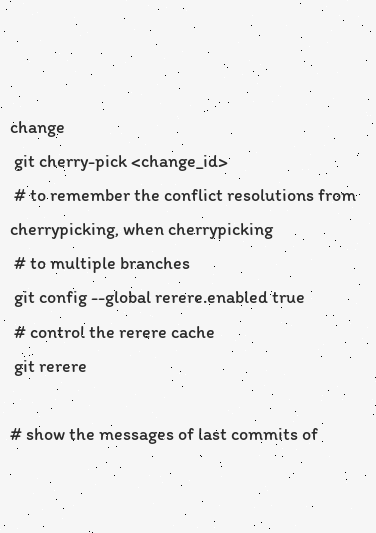change
 git cherry-pick <change_id>
 # to remember the conflict resolutions from cherrypicking, when cherrypicking
 # to multiple branches
 git config --global rerere.enabled true
 # control the rerere cache
 git rerere

# show the messages of last commits of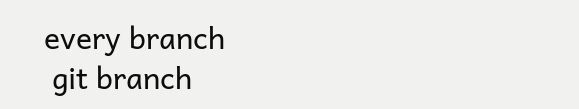every branch
 git branch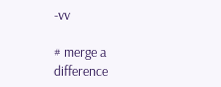-vv

# merge a difference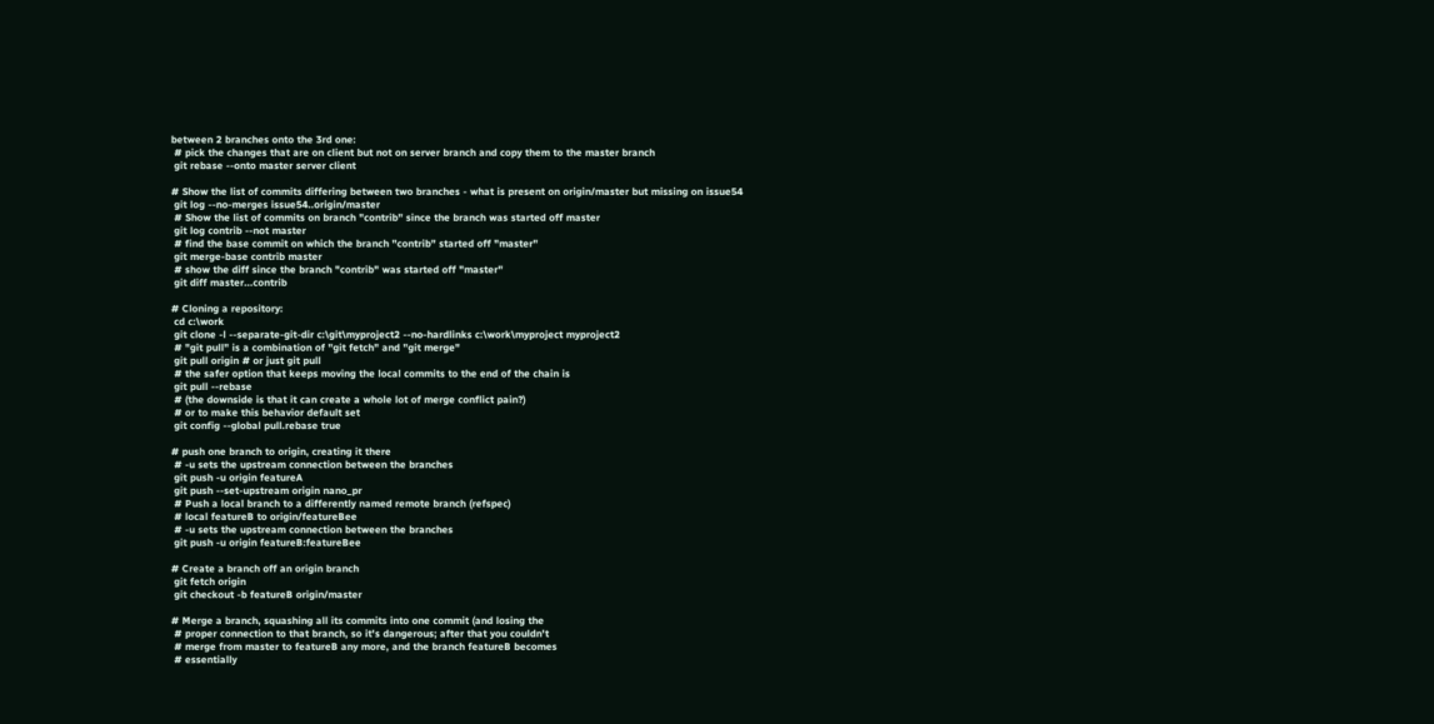between 2 branches onto the 3rd one:
 # pick the changes that are on client but not on server branch and copy them to the master branch
 git rebase --onto master server client

# Show the list of commits differing between two branches - what is present on origin/master but missing on issue54
 git log --no-merges issue54..origin/master
 # Show the list of commits on branch "contrib" since the branch was started off master
 git log contrib --not master
 # find the base commit on which the branch "contrib" started off "master"
 git merge-base contrib master
 # show the diff since the branch "contrib" was started off "master"
 git diff master...contrib

# Cloning a repository:
 cd c:\work
 git clone -l --separate-git-dir c:\git\myproject2 --no-hardlinks c:\work\myproject myproject2
 # "git pull" is a combination of "git fetch" and "git merge"
 git pull origin # or just git pull
 # the safer option that keeps moving the local commits to the end of the chain is
 git pull --rebase
 # (the downside is that it can create a whole lot of merge conflict pain?)
 # or to make this behavior default set
 git config --global pull.rebase true

# push one branch to origin, creating it there
 # -u sets the upstream connection between the branches
 git push -u origin featureA
 git push --set-upstream origin nano_pr
 # Push a local branch to a differently named remote branch (refspec)
 # local featureB to origin/featureBee
 # -u sets the upstream connection between the branches
 git push -u origin featureB:featureBee

# Create a branch off an origin branch
 git fetch origin
 git checkout -b featureB origin/master

# Merge a branch, squashing all its commits into one commit (and losing the
 # proper connection to that branch, so it's dangerous; after that you couldn't
 # merge from master to featureB any more, and the branch featureB becomes
 # essentially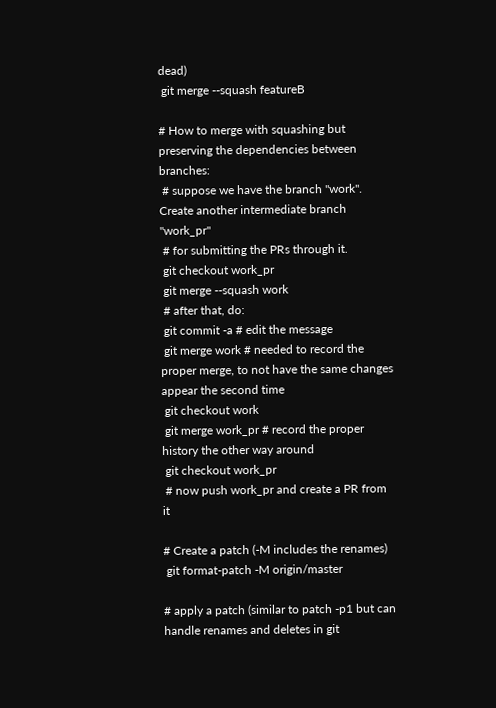dead)
 git merge --squash featureB

# How to merge with squashing but preserving the dependencies between branches:
 # suppose we have the branch "work". Create another intermediate branch "work_pr"
 # for submitting the PRs through it.
 git checkout work_pr
 git merge --squash work
 # after that, do:
 git commit -a # edit the message
 git merge work # needed to record the proper merge, to not have the same changes appear the second time
 git checkout work
 git merge work_pr # record the proper history the other way around
 git checkout work_pr
 # now push work_pr and create a PR from it

# Create a patch (-M includes the renames)
 git format-patch -M origin/master

# apply a patch (similar to patch -p1 but can handle renames and deletes in git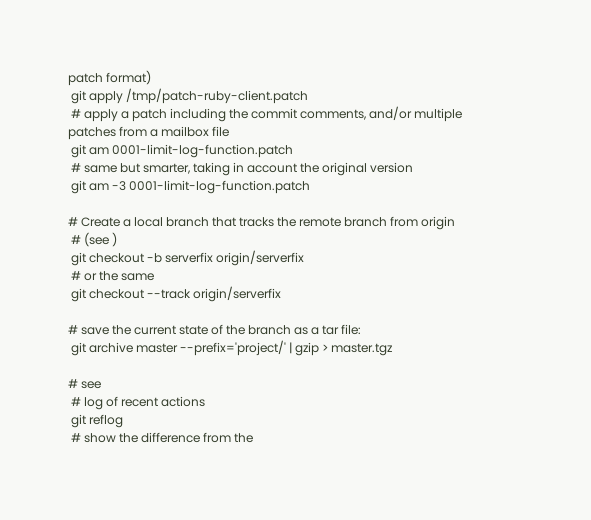patch format)
 git apply /tmp/patch-ruby-client.patch
 # apply a patch including the commit comments, and/or multiple patches from a mailbox file
 git am 0001-limit-log-function.patch
 # same but smarter, taking in account the original version
 git am -3 0001-limit-log-function.patch

# Create a local branch that tracks the remote branch from origin
 # (see )
 git checkout -b serverfix origin/serverfix
 # or the same
 git checkout --track origin/serverfix

# save the current state of the branch as a tar file:
 git archive master --prefix='project/' | gzip > master.tgz

# see
 # log of recent actions
 git reflog
 # show the difference from the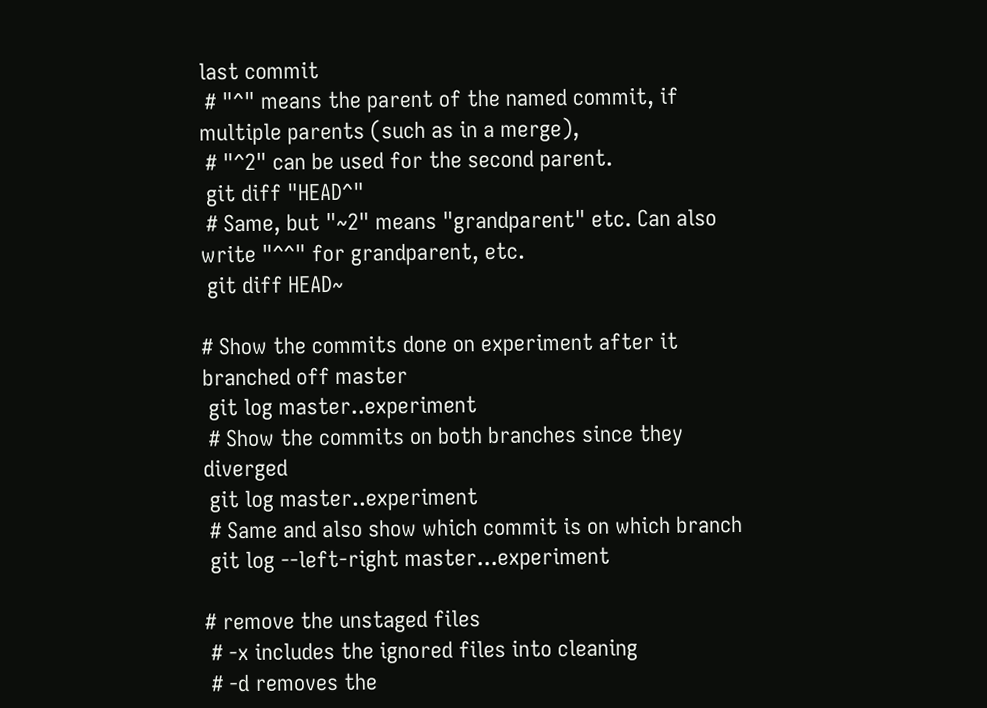last commit
 # "^" means the parent of the named commit, if multiple parents (such as in a merge),
 # "^2" can be used for the second parent.
 git diff "HEAD^"
 # Same, but "~2" means "grandparent" etc. Can also write "^^" for grandparent, etc.
 git diff HEAD~

# Show the commits done on experiment after it branched off master
 git log master..experiment
 # Show the commits on both branches since they diverged
 git log master..experiment
 # Same and also show which commit is on which branch
 git log --left-right master...experiment

# remove the unstaged files
 # -x includes the ignored files into cleaning
 # -d removes the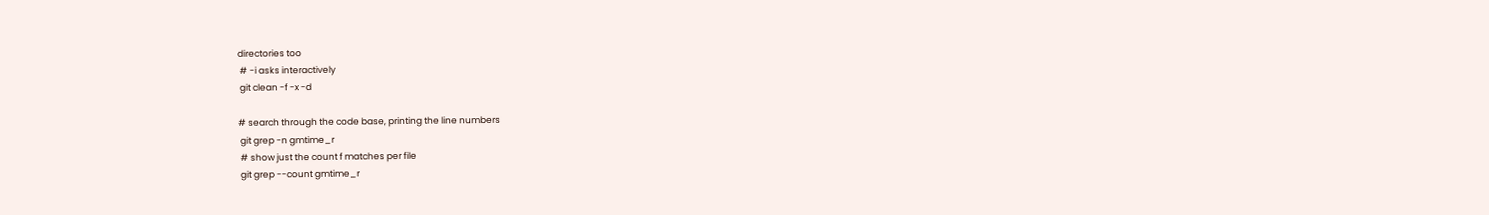directories too
 # -i asks interactively
 git clean -f -x -d

# search through the code base, printing the line numbers
 git grep -n gmtime_r
 # show just the count f matches per file
 git grep --count gmtime_r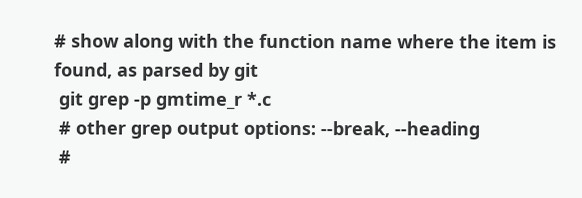# show along with the function name where the item is found, as parsed by git
 git grep -p gmtime_r *.c
 # other grep output options: --break, --heading
 #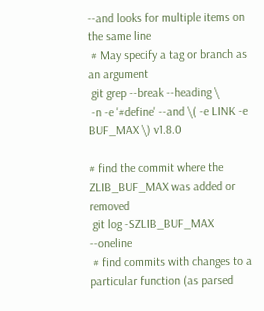--and looks for multiple items on the same line
 # May specify a tag or branch as an argument
 git grep --break --heading \
 -n -e '#define' --and \( -e LINK -e BUF_MAX \) v1.8.0

# find the commit where the ZLIB_BUF_MAX was added or removed
 git log -SZLIB_BUF_MAX --oneline
 # find commits with changes to a particular function (as parsed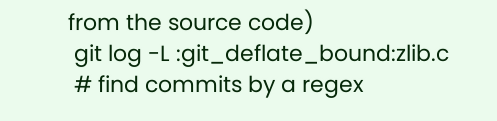from the source code)
 git log -L :git_deflate_bound:zlib.c
 # find commits by a regex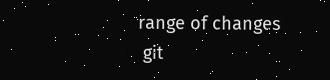range of changes
 git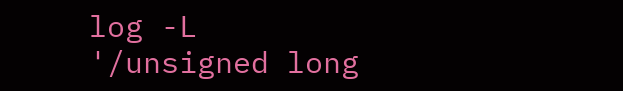log -L '/unsigned long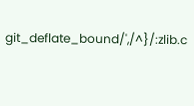git_deflate_bound/',/^}/:zlib.c